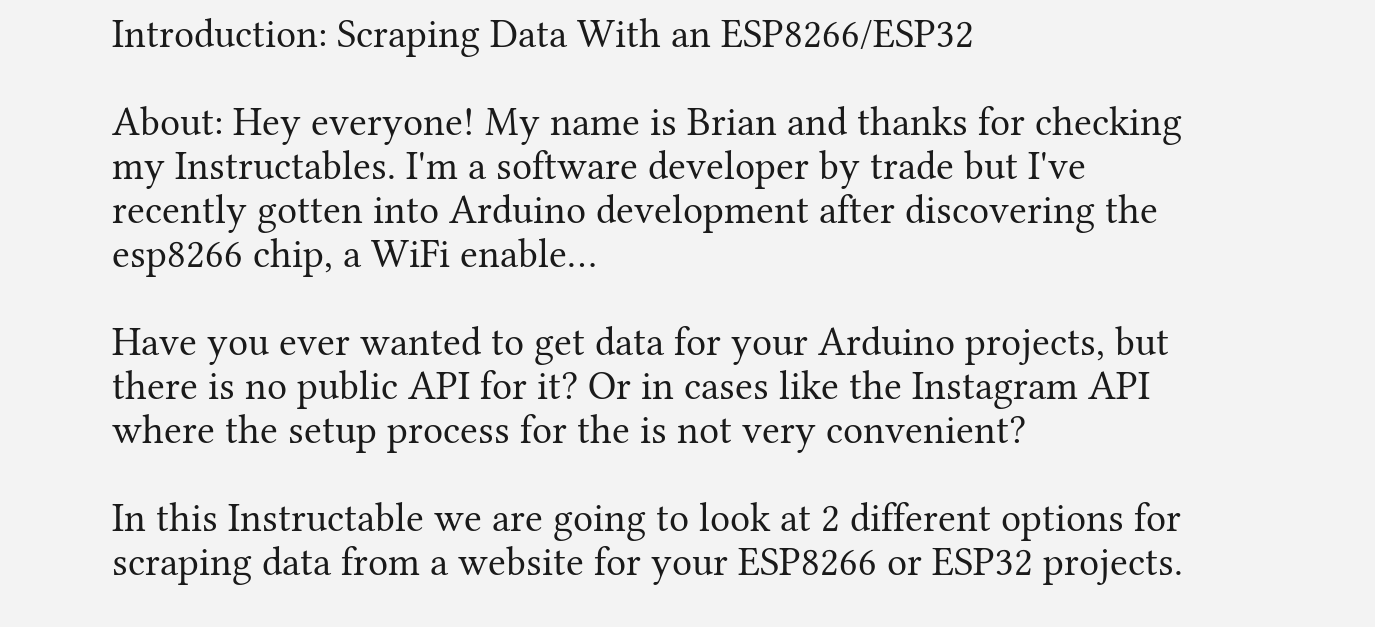Introduction: Scraping Data With an ESP8266/ESP32

About: Hey everyone! My name is Brian and thanks for checking my Instructables. I'm a software developer by trade but I've recently gotten into Arduino development after discovering the esp8266 chip, a WiFi enable…

Have you ever wanted to get data for your Arduino projects, but there is no public API for it? Or in cases like the Instagram API where the setup process for the is not very convenient?

In this Instructable we are going to look at 2 different options for scraping data from a website for your ESP8266 or ESP32 projects.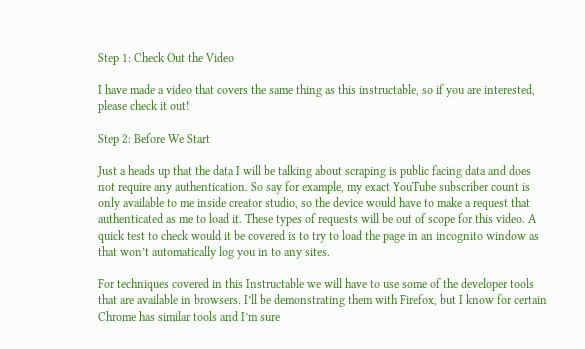Step 1: Check Out the Video

I have made a video that covers the same thing as this instructable, so if you are interested, please check it out!

Step 2: Before We Start

Just a heads up that the data I will be talking about scraping is public facing data and does not require any authentication. So say for example, my exact YouTube subscriber count is only available to me inside creator studio, so the device would have to make a request that authenticated as me to load it. These types of requests will be out of scope for this video. A quick test to check would it be covered is to try to load the page in an incognito window as that won’t automatically log you in to any sites.

For techniques covered in this Instructable we will have to use some of the developer tools that are available in browsers. I’ll be demonstrating them with Firefox, but I know for certain Chrome has similar tools and I’m sure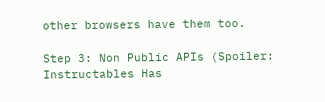other browsers have them too.

Step 3: Non Public APIs (Spoiler: Instructables Has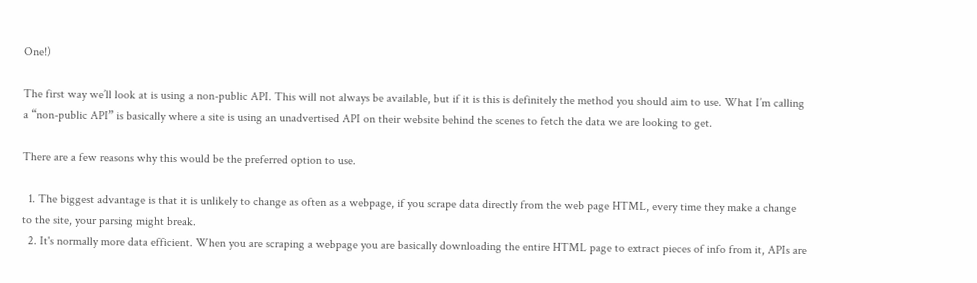One!)

The first way we’ll look at is using a non-public API. This will not always be available, but if it is this is definitely the method you should aim to use. What I’m calling a “non-public API” is basically where a site is using an unadvertised API on their website behind the scenes to fetch the data we are looking to get.

There are a few reasons why this would be the preferred option to use.

  1. The biggest advantage is that it is unlikely to change as often as a webpage, if you scrape data directly from the web page HTML, every time they make a change to the site, your parsing might break.
  2. It's normally more data efficient. When you are scraping a webpage you are basically downloading the entire HTML page to extract pieces of info from it, APIs are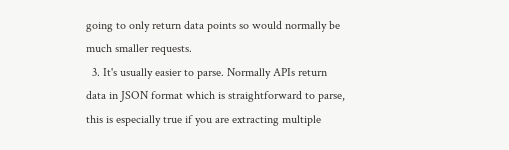going to only return data points so would normally be much smaller requests.
  3. It's usually easier to parse. Normally APIs return data in JSON format which is straightforward to parse, this is especially true if you are extracting multiple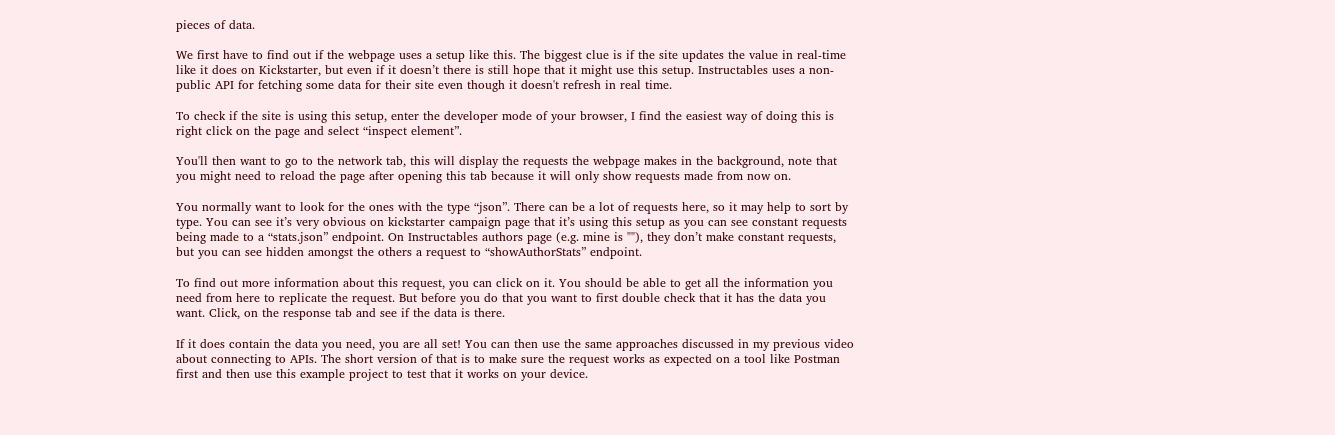pieces of data.

We first have to find out if the webpage uses a setup like this. The biggest clue is if the site updates the value in real-time like it does on Kickstarter, but even if it doesn’t there is still hope that it might use this setup. Instructables uses a non-public API for fetching some data for their site even though it doesn't refresh in real time.

To check if the site is using this setup, enter the developer mode of your browser, I find the easiest way of doing this is right click on the page and select “inspect element”.

You'll then want to go to the network tab, this will display the requests the webpage makes in the background, note that you might need to reload the page after opening this tab because it will only show requests made from now on.

You normally want to look for the ones with the type “json”. There can be a lot of requests here, so it may help to sort by type. You can see it’s very obvious on kickstarter campaign page that it’s using this setup as you can see constant requests being made to a “stats.json” endpoint. On Instructables authors page (e.g. mine is ""), they don’t make constant requests, but you can see hidden amongst the others a request to “showAuthorStats” endpoint.

To find out more information about this request, you can click on it. You should be able to get all the information you need from here to replicate the request. But before you do that you want to first double check that it has the data you want. Click, on the response tab and see if the data is there.

If it does contain the data you need, you are all set! You can then use the same approaches discussed in my previous video about connecting to APIs. The short version of that is to make sure the request works as expected on a tool like Postman first and then use this example project to test that it works on your device.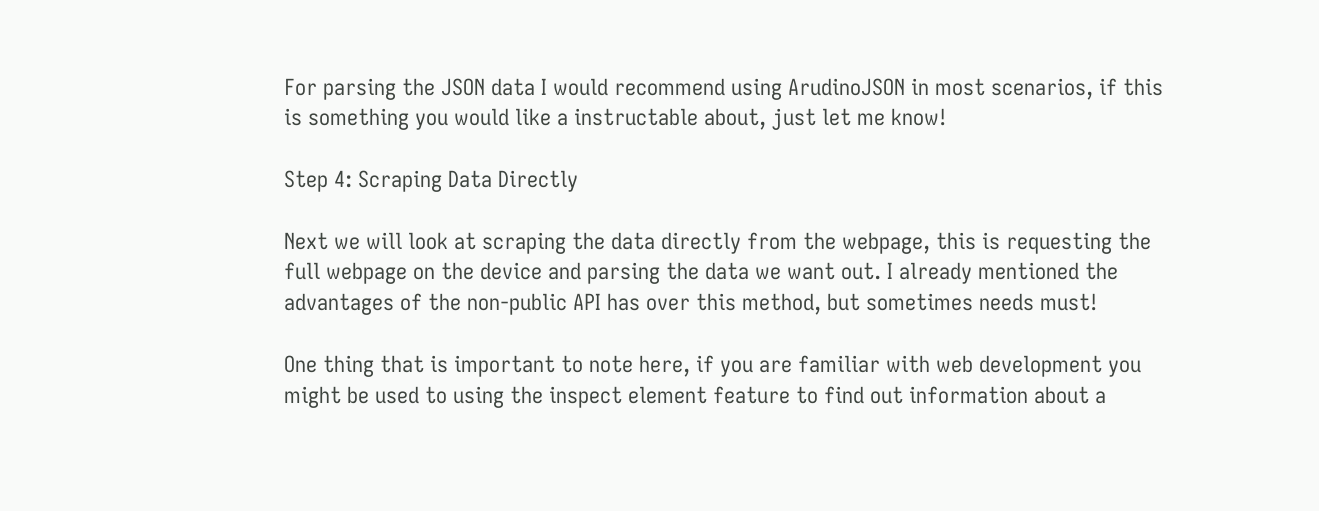For parsing the JSON data I would recommend using ArudinoJSON in most scenarios, if this is something you would like a instructable about, just let me know!

Step 4: Scraping Data Directly

Next we will look at scraping the data directly from the webpage, this is requesting the full webpage on the device and parsing the data we want out. I already mentioned the advantages of the non-public API has over this method, but sometimes needs must!

One thing that is important to note here, if you are familiar with web development you might be used to using the inspect element feature to find out information about a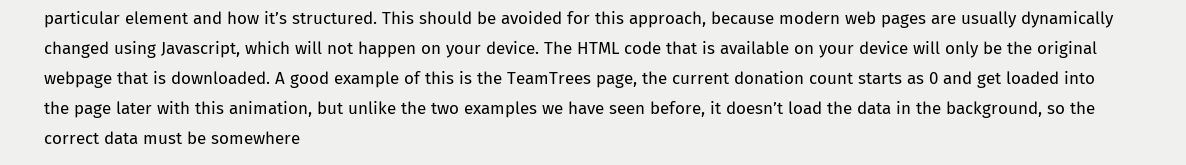particular element and how it’s structured. This should be avoided for this approach, because modern web pages are usually dynamically changed using Javascript, which will not happen on your device. The HTML code that is available on your device will only be the original webpage that is downloaded. A good example of this is the TeamTrees page, the current donation count starts as 0 and get loaded into the page later with this animation, but unlike the two examples we have seen before, it doesn’t load the data in the background, so the correct data must be somewhere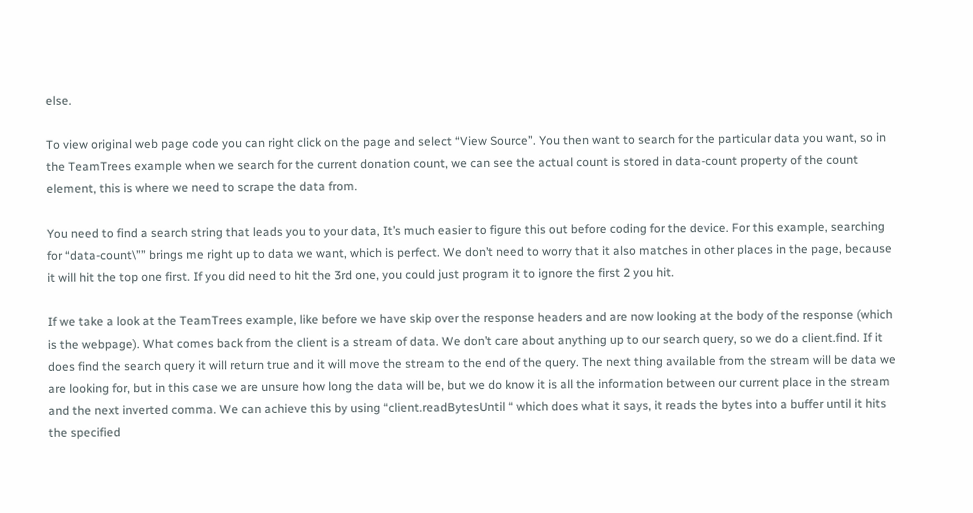else.

To view original web page code you can right click on the page and select “View Source”. You then want to search for the particular data you want, so in the TeamTrees example when we search for the current donation count, we can see the actual count is stored in data-count property of the count element, this is where we need to scrape the data from.

You need to find a search string that leads you to your data, It’s much easier to figure this out before coding for the device. For this example, searching for “data-count\”” brings me right up to data we want, which is perfect. We don’t need to worry that it also matches in other places in the page, because it will hit the top one first. If you did need to hit the 3rd one, you could just program it to ignore the first 2 you hit.

If we take a look at the TeamTrees example, like before we have skip over the response headers and are now looking at the body of the response (which is the webpage). What comes back from the client is a stream of data. We don’t care about anything up to our search query, so we do a client.find. If it does find the search query it will return true and it will move the stream to the end of the query. The next thing available from the stream will be data we are looking for, but in this case we are unsure how long the data will be, but we do know it is all the information between our current place in the stream and the next inverted comma. We can achieve this by using “client.readBytesUntil “ which does what it says, it reads the bytes into a buffer until it hits the specified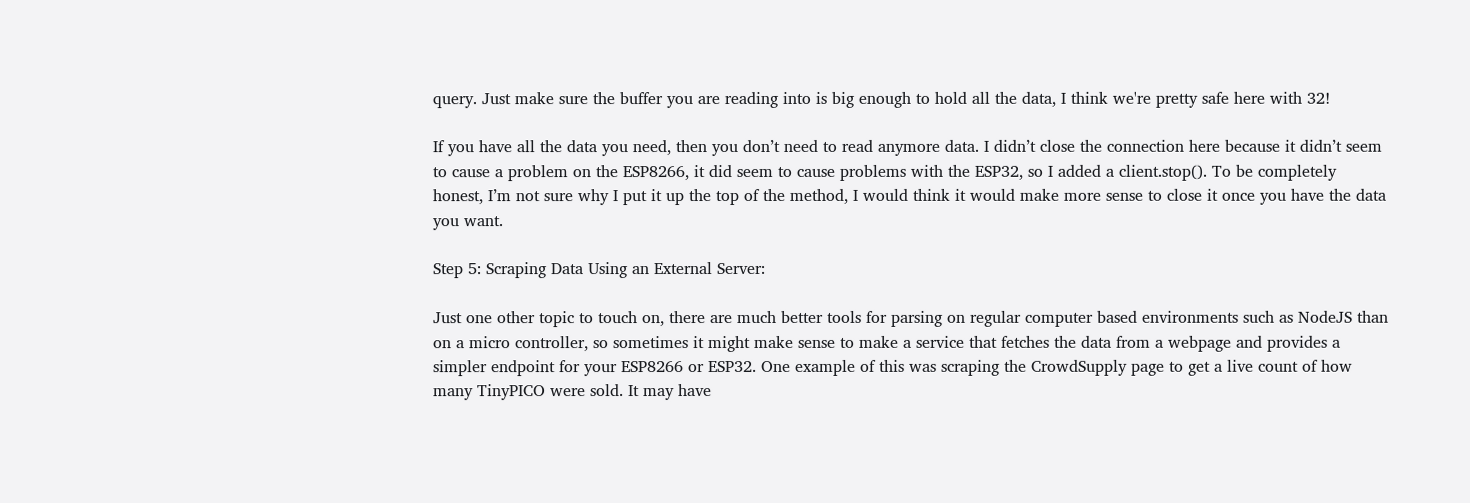query. Just make sure the buffer you are reading into is big enough to hold all the data, I think we're pretty safe here with 32!

If you have all the data you need, then you don’t need to read anymore data. I didn’t close the connection here because it didn’t seem to cause a problem on the ESP8266, it did seem to cause problems with the ESP32, so I added a client.stop(). To be completely honest, I’m not sure why I put it up the top of the method, I would think it would make more sense to close it once you have the data you want.

Step 5: Scraping Data Using an External Server:

Just one other topic to touch on, there are much better tools for parsing on regular computer based environments such as NodeJS than on a micro controller, so sometimes it might make sense to make a service that fetches the data from a webpage and provides a simpler endpoint for your ESP8266 or ESP32. One example of this was scraping the CrowdSupply page to get a live count of how many TinyPICO were sold. It may have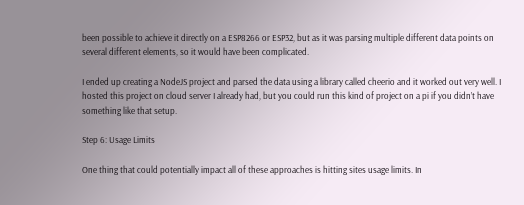been possible to achieve it directly on a ESP8266 or ESP32, but as it was parsing multiple different data points on several different elements, so it would have been complicated.

I ended up creating a NodeJS project and parsed the data using a library called cheerio and it worked out very well. I hosted this project on cloud server I already had, but you could run this kind of project on a pi if you didn’t have something like that setup.

Step 6: Usage Limits

One thing that could potentially impact all of these approaches is hitting sites usage limits. In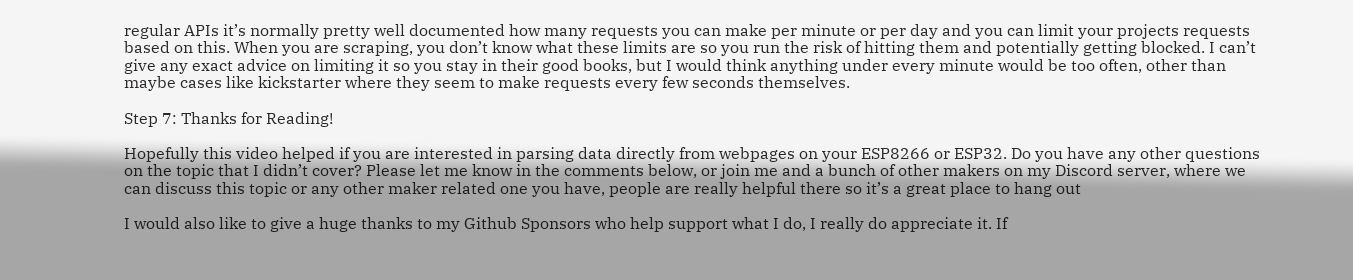regular APIs it’s normally pretty well documented how many requests you can make per minute or per day and you can limit your projects requests based on this. When you are scraping, you don’t know what these limits are so you run the risk of hitting them and potentially getting blocked. I can’t give any exact advice on limiting it so you stay in their good books, but I would think anything under every minute would be too often, other than maybe cases like kickstarter where they seem to make requests every few seconds themselves.

Step 7: Thanks for Reading!

Hopefully this video helped if you are interested in parsing data directly from webpages on your ESP8266 or ESP32. Do you have any other questions on the topic that I didn’t cover? Please let me know in the comments below, or join me and a bunch of other makers on my Discord server, where we can discuss this topic or any other maker related one you have, people are really helpful there so it’s a great place to hang out

I would also like to give a huge thanks to my Github Sponsors who help support what I do, I really do appreciate it. If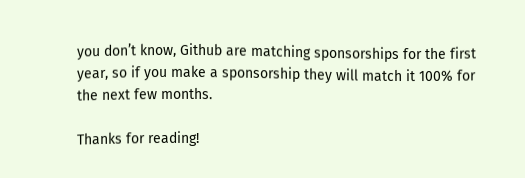you don’t know, Github are matching sponsorships for the first year, so if you make a sponsorship they will match it 100% for the next few months.

Thanks for reading!